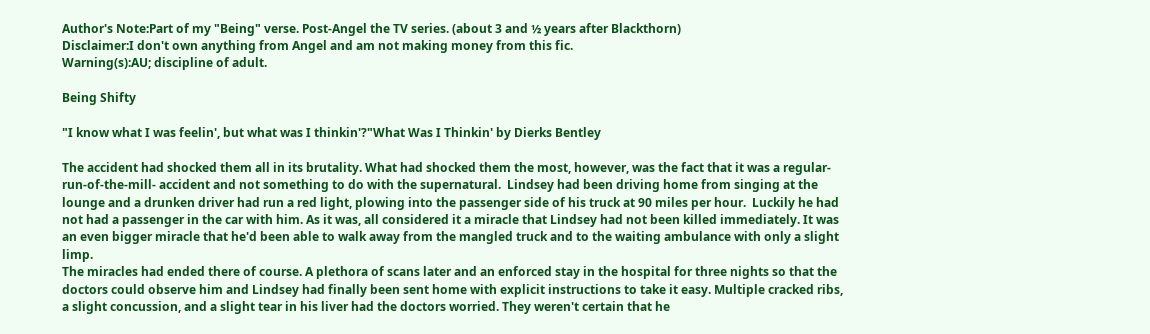Author's Note:Part of my "Being" verse. Post-Angel the TV series. (about 3 and ½ years after Blackthorn)
Disclaimer:I don't own anything from Angel and am not making money from this fic.
Warning(s):AU; discipline of adult.

Being Shifty

"I know what I was feelin', but what was I thinkin'?"What Was I Thinkin' by Dierks Bentley

The accident had shocked them all in its brutality. What had shocked them the most, however, was the fact that it was a regular- run-of-the-mill- accident and not something to do with the supernatural.  Lindsey had been driving home from singing at the lounge and a drunken driver had run a red light, plowing into the passenger side of his truck at 90 miles per hour.  Luckily he had not had a passenger in the car with him. As it was, all considered it a miracle that Lindsey had not been killed immediately. It was an even bigger miracle that he'd been able to walk away from the mangled truck and to the waiting ambulance with only a slight limp.
The miracles had ended there of course. A plethora of scans later and an enforced stay in the hospital for three nights so that the doctors could observe him and Lindsey had finally been sent home with explicit instructions to take it easy. Multiple cracked ribs, a slight concussion, and a slight tear in his liver had the doctors worried. They weren't certain that he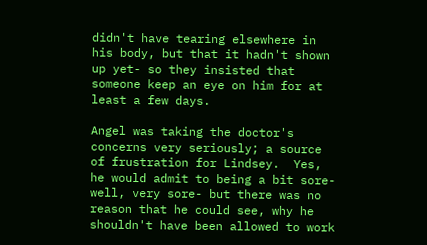didn't have tearing elsewhere in his body, but that it hadn't shown up yet- so they insisted that someone keep an eye on him for at least a few days.

Angel was taking the doctor's concerns very seriously; a source of frustration for Lindsey.  Yes, he would admit to being a bit sore- well, very sore- but there was no reason that he could see, why he shouldn't have been allowed to work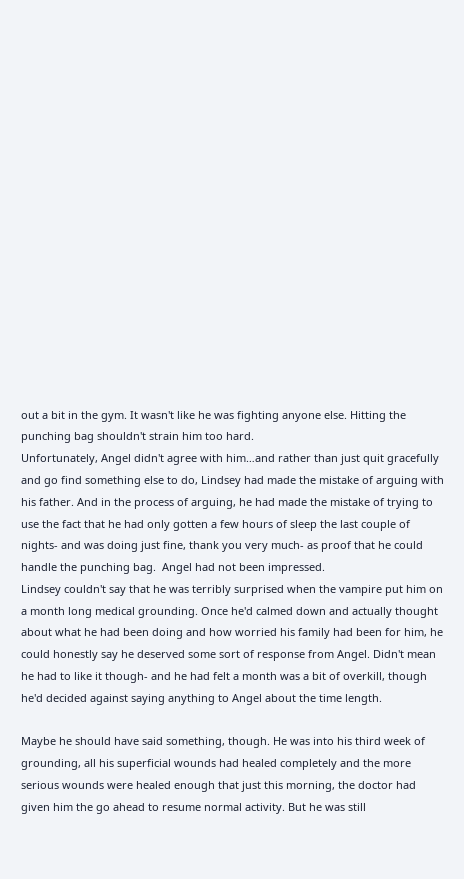out a bit in the gym. It wasn't like he was fighting anyone else. Hitting the punching bag shouldn't strain him too hard.
Unfortunately, Angel didn't agree with him…and rather than just quit gracefully and go find something else to do, Lindsey had made the mistake of arguing with his father. And in the process of arguing, he had made the mistake of trying to use the fact that he had only gotten a few hours of sleep the last couple of nights- and was doing just fine, thank you very much- as proof that he could handle the punching bag.  Angel had not been impressed.
Lindsey couldn't say that he was terribly surprised when the vampire put him on a month long medical grounding. Once he'd calmed down and actually thought about what he had been doing and how worried his family had been for him, he could honestly say he deserved some sort of response from Angel. Didn't mean he had to like it though- and he had felt a month was a bit of overkill, though he'd decided against saying anything to Angel about the time length.

Maybe he should have said something, though. He was into his third week of grounding, all his superficial wounds had healed completely and the more serious wounds were healed enough that just this morning, the doctor had given him the go ahead to resume normal activity. But he was still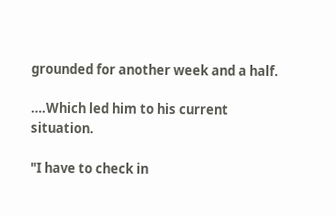grounded for another week and a half.

….Which led him to his current situation.

"I have to check in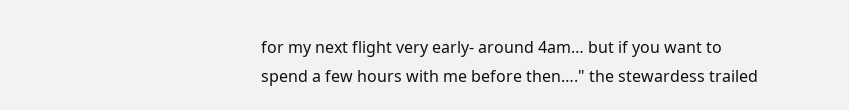for my next flight very early- around 4am… but if you want to spend a few hours with me before then…." the stewardess trailed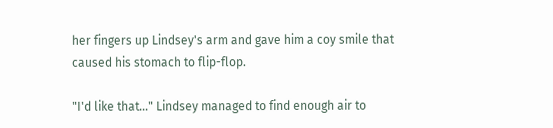her fingers up Lindsey's arm and gave him a coy smile that caused his stomach to flip-flop.

"I'd like that…" Lindsey managed to find enough air to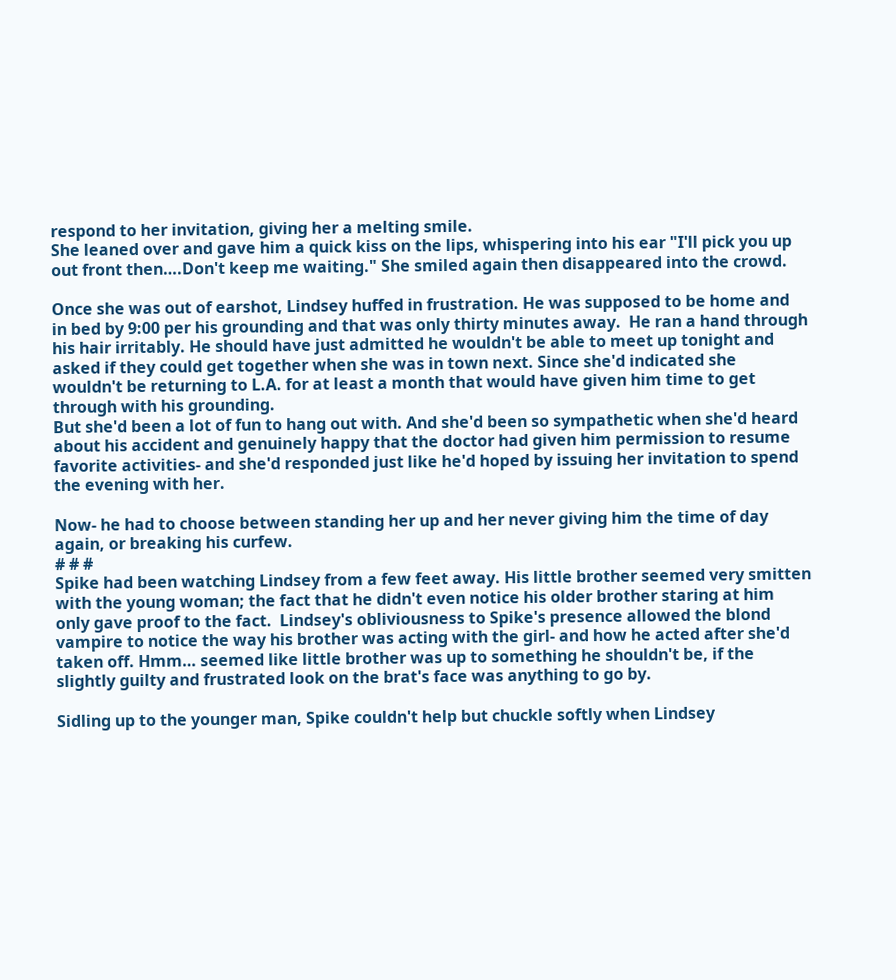respond to her invitation, giving her a melting smile.
She leaned over and gave him a quick kiss on the lips, whispering into his ear "I'll pick you up out front then….Don't keep me waiting." She smiled again then disappeared into the crowd.

Once she was out of earshot, Lindsey huffed in frustration. He was supposed to be home and in bed by 9:00 per his grounding and that was only thirty minutes away.  He ran a hand through his hair irritably. He should have just admitted he wouldn't be able to meet up tonight and asked if they could get together when she was in town next. Since she'd indicated she wouldn't be returning to L.A. for at least a month that would have given him time to get through with his grounding.
But she'd been a lot of fun to hang out with. And she'd been so sympathetic when she'd heard about his accident and genuinely happy that the doctor had given him permission to resume favorite activities- and she'd responded just like he'd hoped by issuing her invitation to spend the evening with her.

Now- he had to choose between standing her up and her never giving him the time of day again, or breaking his curfew.
# # #
Spike had been watching Lindsey from a few feet away. His little brother seemed very smitten with the young woman; the fact that he didn't even notice his older brother staring at him only gave proof to the fact.  Lindsey's obliviousness to Spike's presence allowed the blond vampire to notice the way his brother was acting with the girl- and how he acted after she'd taken off. Hmm… seemed like little brother was up to something he shouldn't be, if the slightly guilty and frustrated look on the brat's face was anything to go by.

Sidling up to the younger man, Spike couldn't help but chuckle softly when Lindsey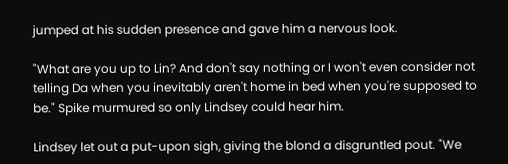jumped at his sudden presence and gave him a nervous look.

"What are you up to Lin? And don't say nothing or I won't even consider not telling Da when you inevitably aren't home in bed when you're supposed to be." Spike murmured so only Lindsey could hear him.

Lindsey let out a put-upon sigh, giving the blond a disgruntled pout. "We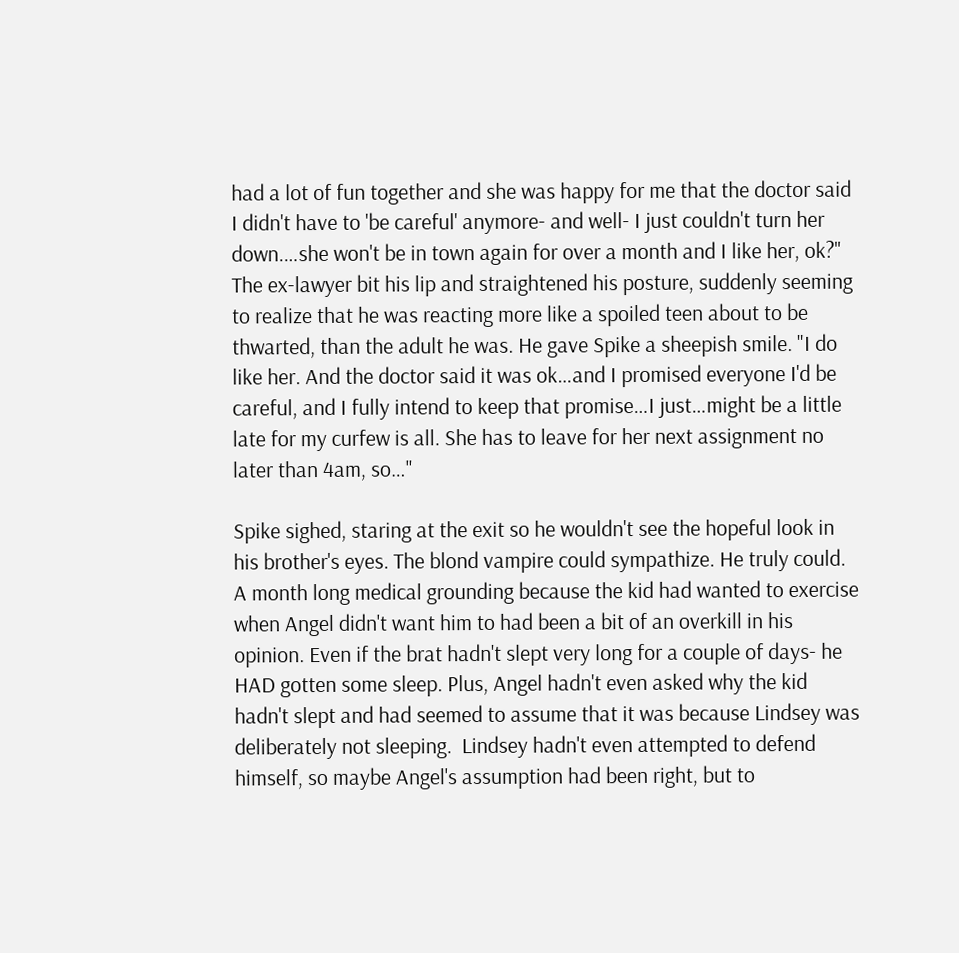had a lot of fun together and she was happy for me that the doctor said I didn't have to 'be careful' anymore- and well- I just couldn't turn her down.…she won't be in town again for over a month and I like her, ok?" The ex-lawyer bit his lip and straightened his posture, suddenly seeming to realize that he was reacting more like a spoiled teen about to be thwarted, than the adult he was. He gave Spike a sheepish smile. "I do like her. And the doctor said it was ok…and I promised everyone I'd be careful, and I fully intend to keep that promise…I just…might be a little late for my curfew is all. She has to leave for her next assignment no later than 4am, so…"

Spike sighed, staring at the exit so he wouldn't see the hopeful look in his brother's eyes. The blond vampire could sympathize. He truly could. A month long medical grounding because the kid had wanted to exercise when Angel didn't want him to had been a bit of an overkill in his opinion. Even if the brat hadn't slept very long for a couple of days- he HAD gotten some sleep. Plus, Angel hadn't even asked why the kid hadn't slept and had seemed to assume that it was because Lindsey was deliberately not sleeping.  Lindsey hadn't even attempted to defend himself, so maybe Angel's assumption had been right, but to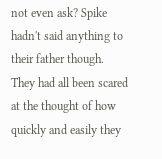not even ask? Spike hadn't said anything to their father though. They had all been scared at the thought of how quickly and easily they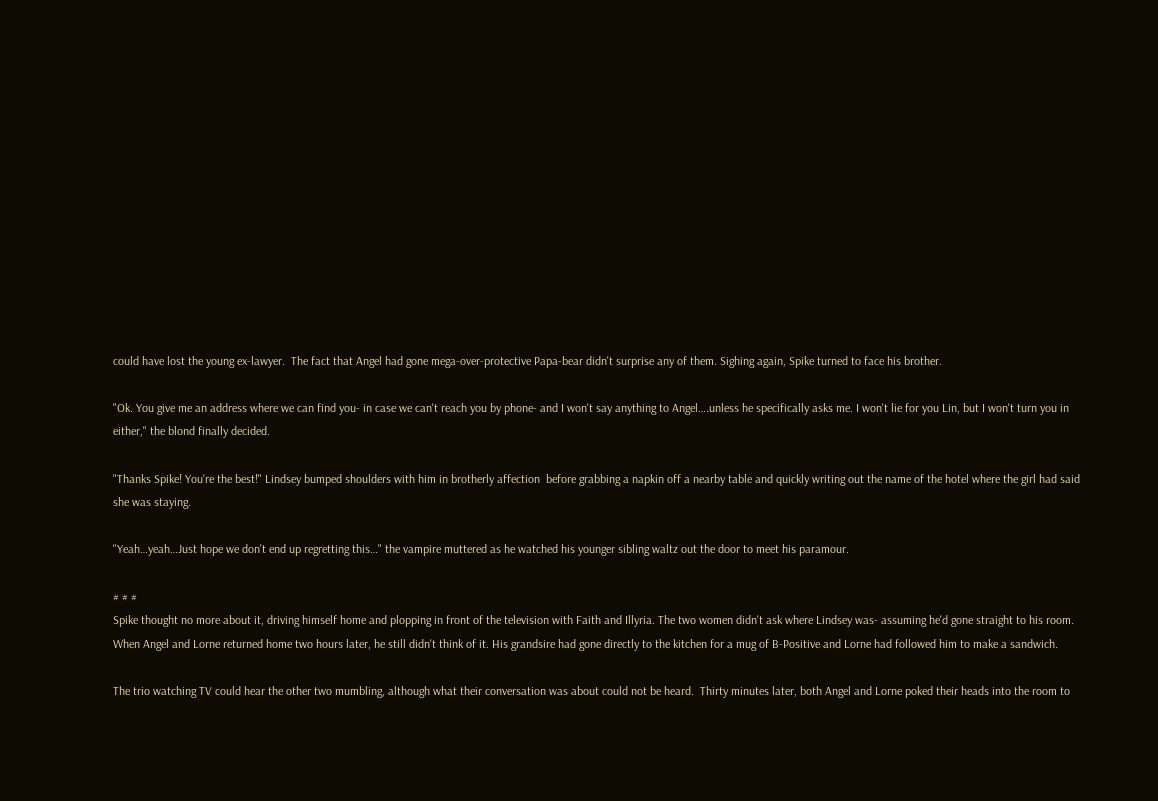could have lost the young ex-lawyer.  The fact that Angel had gone mega-over-protective Papa-bear didn't surprise any of them. Sighing again, Spike turned to face his brother.

"Ok. You give me an address where we can find you- in case we can't reach you by phone- and I won't say anything to Angel….unless he specifically asks me. I won't lie for you Lin, but I won't turn you in either," the blond finally decided.

"Thanks Spike! You're the best!" Lindsey bumped shoulders with him in brotherly affection  before grabbing a napkin off a nearby table and quickly writing out the name of the hotel where the girl had said she was staying.

"Yeah…yeah…Just hope we don't end up regretting this…" the vampire muttered as he watched his younger sibling waltz out the door to meet his paramour.

# # #
Spike thought no more about it, driving himself home and plopping in front of the television with Faith and Illyria. The two women didn't ask where Lindsey was- assuming he'd gone straight to his room. When Angel and Lorne returned home two hours later, he still didn't think of it. His grandsire had gone directly to the kitchen for a mug of B-Positive and Lorne had followed him to make a sandwich.

The trio watching TV could hear the other two mumbling, although what their conversation was about could not be heard.  Thirty minutes later, both Angel and Lorne poked their heads into the room to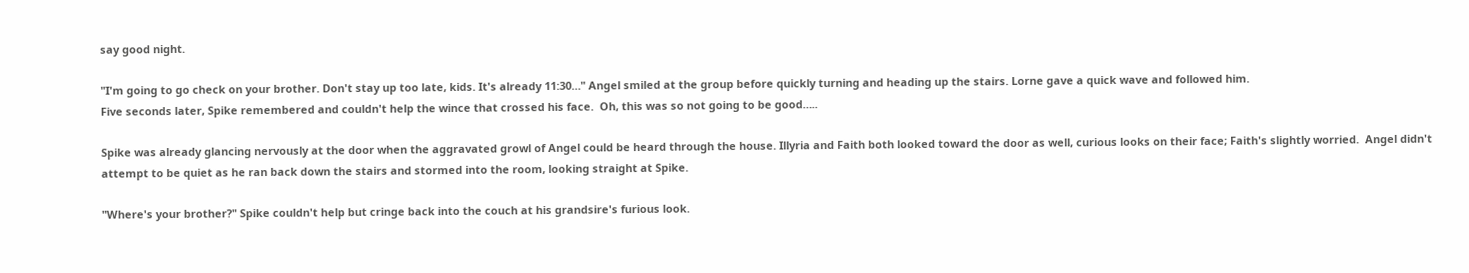say good night.

"I'm going to go check on your brother. Don't stay up too late, kids. It's already 11:30…" Angel smiled at the group before quickly turning and heading up the stairs. Lorne gave a quick wave and followed him.
Five seconds later, Spike remembered and couldn't help the wince that crossed his face.  Oh, this was so not going to be good…..

Spike was already glancing nervously at the door when the aggravated growl of Angel could be heard through the house. Illyria and Faith both looked toward the door as well, curious looks on their face; Faith's slightly worried.  Angel didn't attempt to be quiet as he ran back down the stairs and stormed into the room, looking straight at Spike.

"Where's your brother?" Spike couldn't help but cringe back into the couch at his grandsire's furious look.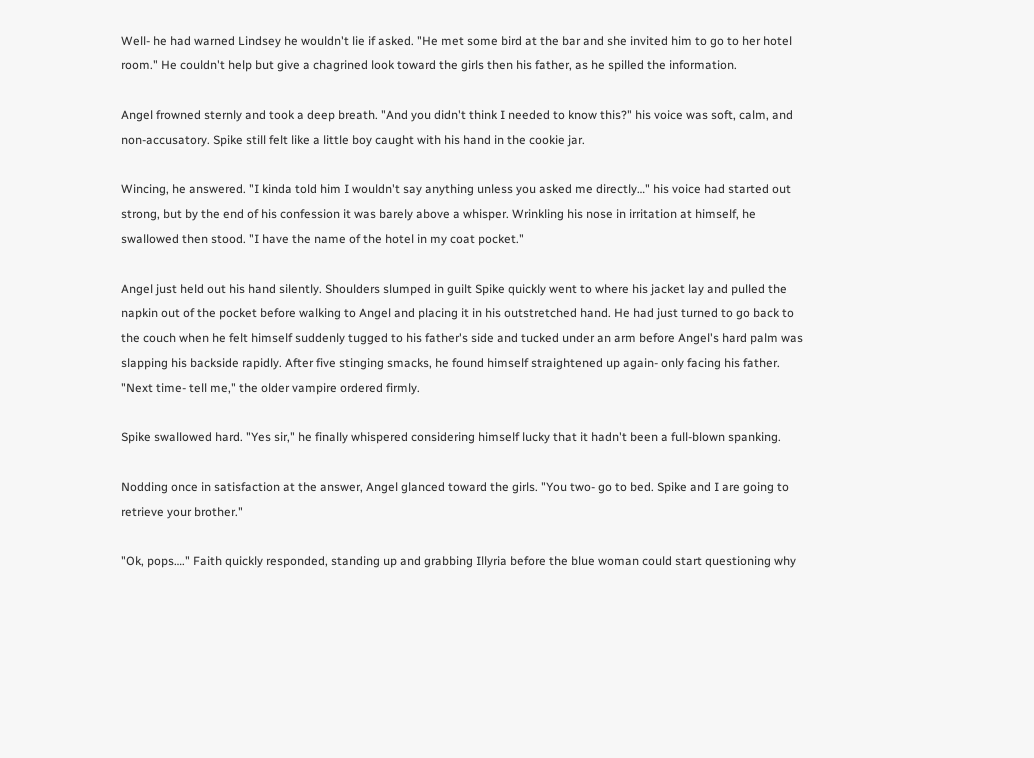Well- he had warned Lindsey he wouldn't lie if asked. "He met some bird at the bar and she invited him to go to her hotel room." He couldn't help but give a chagrined look toward the girls then his father, as he spilled the information.

Angel frowned sternly and took a deep breath. "And you didn't think I needed to know this?" his voice was soft, calm, and non-accusatory. Spike still felt like a little boy caught with his hand in the cookie jar.

Wincing, he answered. "I kinda told him I wouldn't say anything unless you asked me directly…" his voice had started out strong, but by the end of his confession it was barely above a whisper. Wrinkling his nose in irritation at himself, he swallowed then stood. "I have the name of the hotel in my coat pocket."

Angel just held out his hand silently. Shoulders slumped in guilt Spike quickly went to where his jacket lay and pulled the napkin out of the pocket before walking to Angel and placing it in his outstretched hand. He had just turned to go back to the couch when he felt himself suddenly tugged to his father's side and tucked under an arm before Angel's hard palm was slapping his backside rapidly. After five stinging smacks, he found himself straightened up again- only facing his father. "Next time- tell me," the older vampire ordered firmly.

Spike swallowed hard. "Yes sir," he finally whispered considering himself lucky that it hadn't been a full-blown spanking.

Nodding once in satisfaction at the answer, Angel glanced toward the girls. "You two- go to bed. Spike and I are going to retrieve your brother."

"Ok, pops…." Faith quickly responded, standing up and grabbing Illyria before the blue woman could start questioning why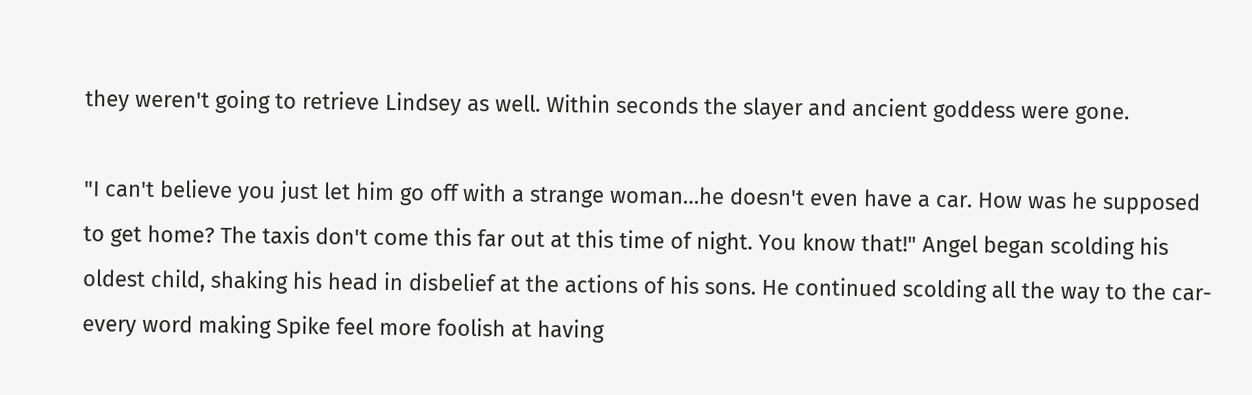they weren't going to retrieve Lindsey as well. Within seconds the slayer and ancient goddess were gone.

"I can't believe you just let him go off with a strange woman…he doesn't even have a car. How was he supposed to get home? The taxis don't come this far out at this time of night. You know that!" Angel began scolding his oldest child, shaking his head in disbelief at the actions of his sons. He continued scolding all the way to the car- every word making Spike feel more foolish at having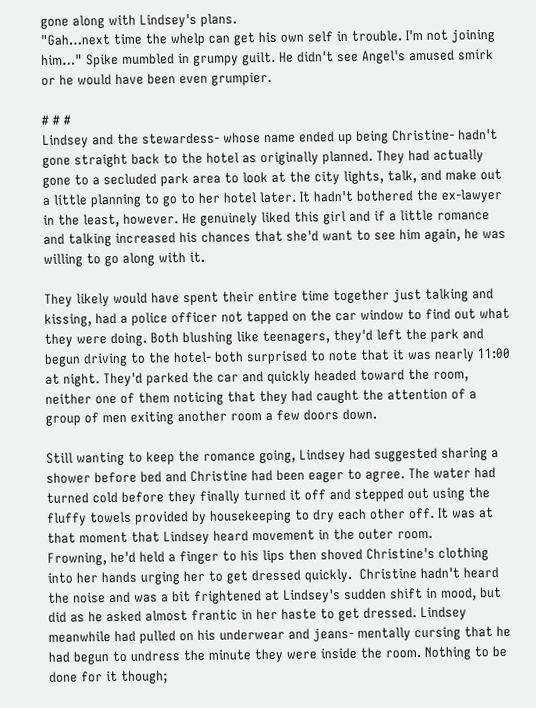gone along with Lindsey's plans.
"Gah…next time the whelp can get his own self in trouble. I'm not joining him…" Spike mumbled in grumpy guilt. He didn't see Angel's amused smirk or he would have been even grumpier.

# # #
Lindsey and the stewardess- whose name ended up being Christine- hadn't gone straight back to the hotel as originally planned. They had actually gone to a secluded park area to look at the city lights, talk, and make out a little planning to go to her hotel later. It hadn't bothered the ex-lawyer in the least, however. He genuinely liked this girl and if a little romance and talking increased his chances that she'd want to see him again, he was willing to go along with it.

They likely would have spent their entire time together just talking and kissing, had a police officer not tapped on the car window to find out what they were doing. Both blushing like teenagers, they'd left the park and begun driving to the hotel- both surprised to note that it was nearly 11:00 at night. They'd parked the car and quickly headed toward the room, neither one of them noticing that they had caught the attention of a group of men exiting another room a few doors down.

Still wanting to keep the romance going, Lindsey had suggested sharing a shower before bed and Christine had been eager to agree. The water had turned cold before they finally turned it off and stepped out using the fluffy towels provided by housekeeping to dry each other off. It was at that moment that Lindsey heard movement in the outer room.
Frowning, he'd held a finger to his lips then shoved Christine's clothing into her hands urging her to get dressed quickly.  Christine hadn't heard the noise and was a bit frightened at Lindsey's sudden shift in mood, but did as he asked almost frantic in her haste to get dressed. Lindsey meanwhile had pulled on his underwear and jeans- mentally cursing that he had begun to undress the minute they were inside the room. Nothing to be done for it though;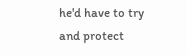he'd have to try and protect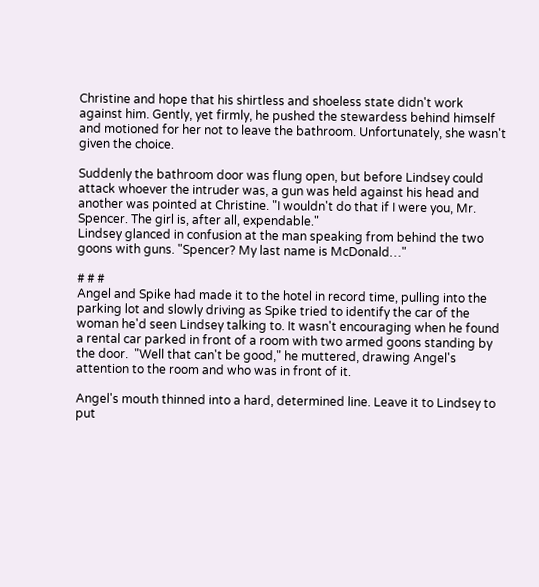Christine and hope that his shirtless and shoeless state didn't work against him. Gently, yet firmly, he pushed the stewardess behind himself and motioned for her not to leave the bathroom. Unfortunately, she wasn't given the choice.

Suddenly the bathroom door was flung open, but before Lindsey could attack whoever the intruder was, a gun was held against his head and another was pointed at Christine. "I wouldn't do that if I were you, Mr. Spencer. The girl is, after all, expendable."
Lindsey glanced in confusion at the man speaking from behind the two goons with guns. "Spencer? My last name is McDonald…"

# # #
Angel and Spike had made it to the hotel in record time, pulling into the parking lot and slowly driving as Spike tried to identify the car of the woman he'd seen Lindsey talking to. It wasn't encouraging when he found a rental car parked in front of a room with two armed goons standing by the door.  "Well that can't be good," he muttered, drawing Angel's attention to the room and who was in front of it.

Angel's mouth thinned into a hard, determined line. Leave it to Lindsey to put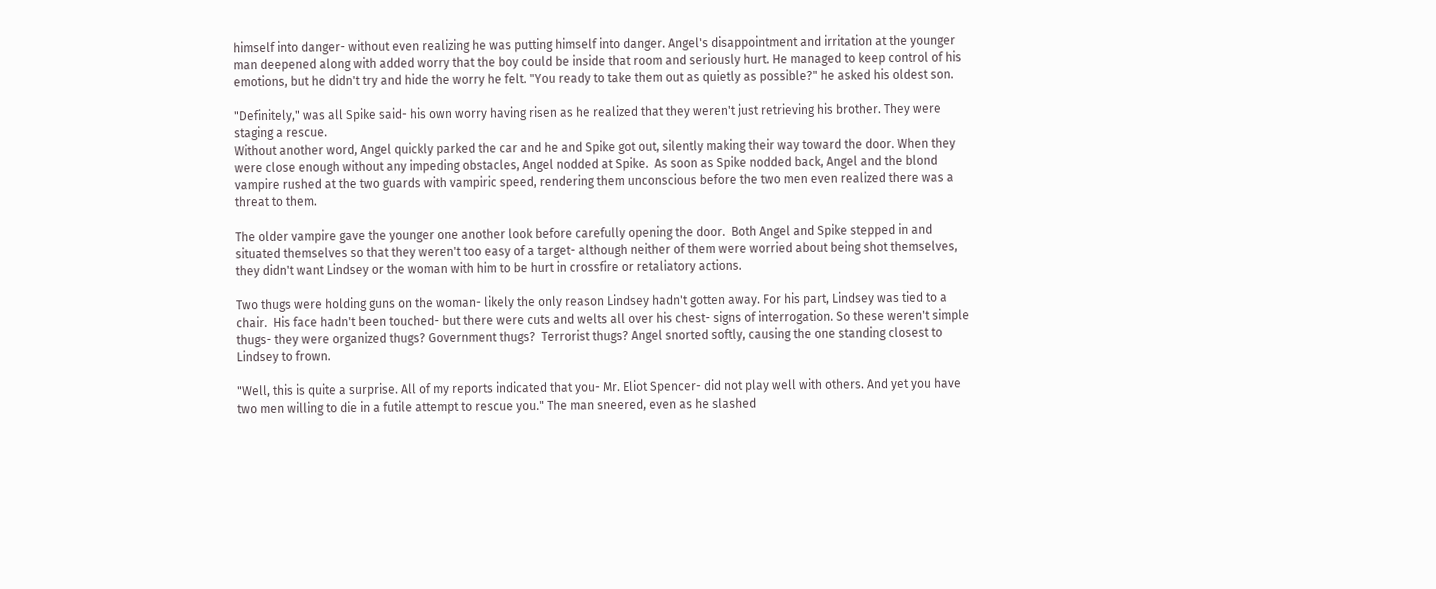himself into danger- without even realizing he was putting himself into danger. Angel's disappointment and irritation at the younger man deepened along with added worry that the boy could be inside that room and seriously hurt. He managed to keep control of his emotions, but he didn't try and hide the worry he felt. "You ready to take them out as quietly as possible?" he asked his oldest son.

"Definitely," was all Spike said- his own worry having risen as he realized that they weren't just retrieving his brother. They were staging a rescue.
Without another word, Angel quickly parked the car and he and Spike got out, silently making their way toward the door. When they were close enough without any impeding obstacles, Angel nodded at Spike.  As soon as Spike nodded back, Angel and the blond vampire rushed at the two guards with vampiric speed, rendering them unconscious before the two men even realized there was a threat to them.

The older vampire gave the younger one another look before carefully opening the door.  Both Angel and Spike stepped in and situated themselves so that they weren't too easy of a target- although neither of them were worried about being shot themselves, they didn't want Lindsey or the woman with him to be hurt in crossfire or retaliatory actions.

Two thugs were holding guns on the woman- likely the only reason Lindsey hadn't gotten away. For his part, Lindsey was tied to a chair.  His face hadn't been touched- but there were cuts and welts all over his chest- signs of interrogation. So these weren't simple thugs- they were organized thugs? Government thugs?  Terrorist thugs? Angel snorted softly, causing the one standing closest to Lindsey to frown.

"Well, this is quite a surprise. All of my reports indicated that you- Mr. Eliot Spencer- did not play well with others. And yet you have two men willing to die in a futile attempt to rescue you." The man sneered, even as he slashed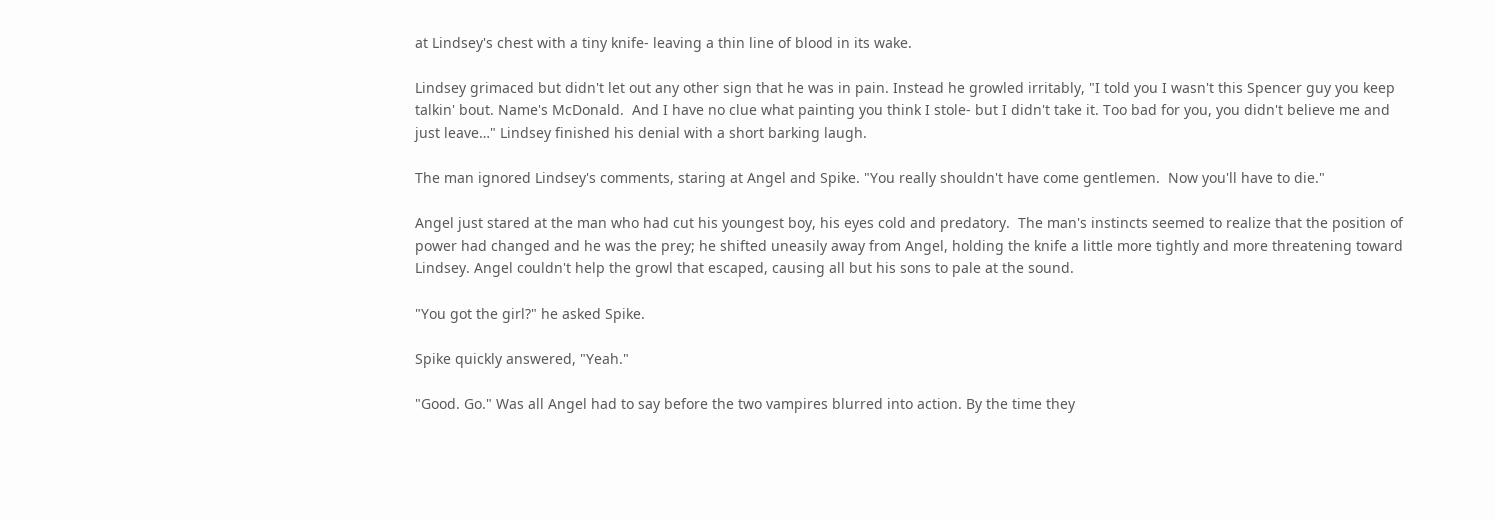at Lindsey's chest with a tiny knife- leaving a thin line of blood in its wake.

Lindsey grimaced but didn't let out any other sign that he was in pain. Instead he growled irritably, "I told you I wasn't this Spencer guy you keep talkin' bout. Name's McDonald.  And I have no clue what painting you think I stole- but I didn't take it. Too bad for you, you didn't believe me and just leave…" Lindsey finished his denial with a short barking laugh.

The man ignored Lindsey's comments, staring at Angel and Spike. "You really shouldn't have come gentlemen.  Now you'll have to die."

Angel just stared at the man who had cut his youngest boy, his eyes cold and predatory.  The man's instincts seemed to realize that the position of power had changed and he was the prey; he shifted uneasily away from Angel, holding the knife a little more tightly and more threatening toward Lindsey. Angel couldn't help the growl that escaped, causing all but his sons to pale at the sound.

"You got the girl?" he asked Spike.

Spike quickly answered, "Yeah."

"Good. Go." Was all Angel had to say before the two vampires blurred into action. By the time they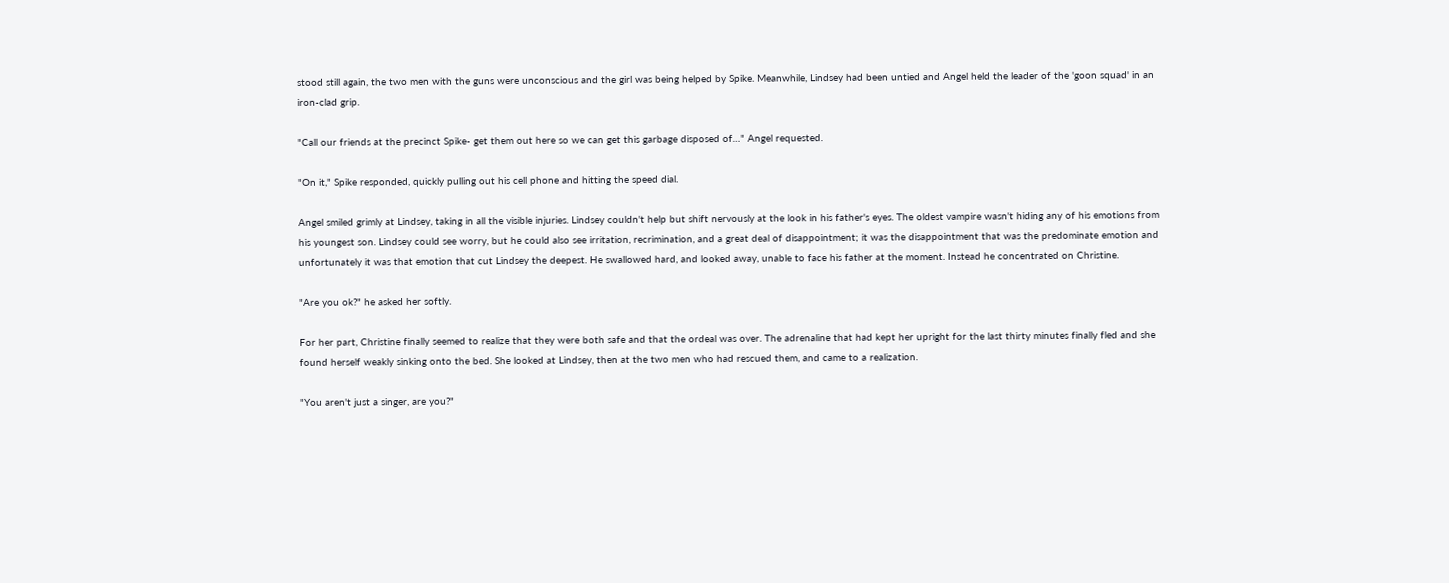stood still again, the two men with the guns were unconscious and the girl was being helped by Spike. Meanwhile, Lindsey had been untied and Angel held the leader of the 'goon squad' in an iron-clad grip.

"Call our friends at the precinct Spike- get them out here so we can get this garbage disposed of…" Angel requested.

"On it," Spike responded, quickly pulling out his cell phone and hitting the speed dial.

Angel smiled grimly at Lindsey, taking in all the visible injuries. Lindsey couldn't help but shift nervously at the look in his father's eyes. The oldest vampire wasn't hiding any of his emotions from his youngest son. Lindsey could see worry, but he could also see irritation, recrimination, and a great deal of disappointment; it was the disappointment that was the predominate emotion and unfortunately it was that emotion that cut Lindsey the deepest. He swallowed hard, and looked away, unable to face his father at the moment. Instead he concentrated on Christine.

"Are you ok?" he asked her softly.

For her part, Christine finally seemed to realize that they were both safe and that the ordeal was over. The adrenaline that had kept her upright for the last thirty minutes finally fled and she found herself weakly sinking onto the bed. She looked at Lindsey, then at the two men who had rescued them, and came to a realization.

"You aren't just a singer, are you?"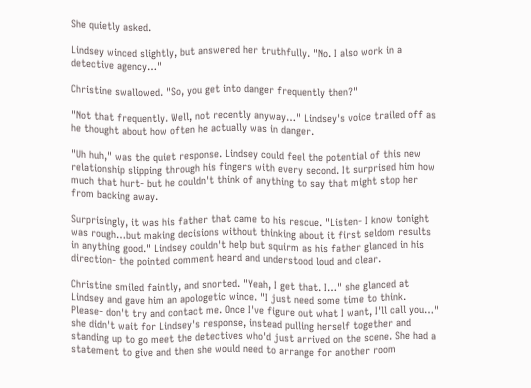She quietly asked.

Lindsey winced slightly, but answered her truthfully. "No. I also work in a detective agency…"

Christine swallowed. "So, you get into danger frequently then?"

"Not that frequently. Well, not recently anyway…" Lindsey's voice trailed off as he thought about how often he actually was in danger.

"Uh huh," was the quiet response. Lindsey could feel the potential of this new relationship slipping through his fingers with every second. It surprised him how much that hurt- but he couldn't think of anything to say that might stop her from backing away.

Surprisingly, it was his father that came to his rescue. "Listen- I know tonight was rough…but making decisions without thinking about it first seldom results in anything good." Lindsey couldn't help but squirm as his father glanced in his direction- the pointed comment heard and understood loud and clear.

Christine smiled faintly, and snorted. "Yeah, I get that. I…" she glanced at Lindsey and gave him an apologetic wince. "I just need some time to think. Please- don't try and contact me. Once I've figure out what I want, I'll call you…" she didn't wait for Lindsey's response, instead pulling herself together and standing up to go meet the detectives who'd just arrived on the scene. She had a statement to give and then she would need to arrange for another room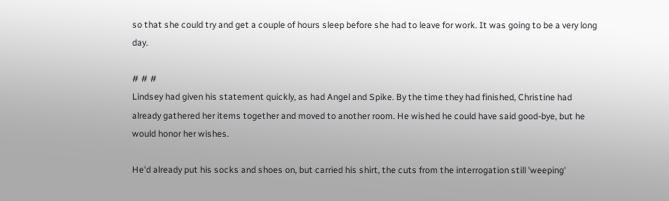so that she could try and get a couple of hours sleep before she had to leave for work. It was going to be a very long day.

# # #
Lindsey had given his statement quickly, as had Angel and Spike. By the time they had finished, Christine had already gathered her items together and moved to another room. He wished he could have said good-bye, but he would honor her wishes.

He'd already put his socks and shoes on, but carried his shirt, the cuts from the interrogation still 'weeping'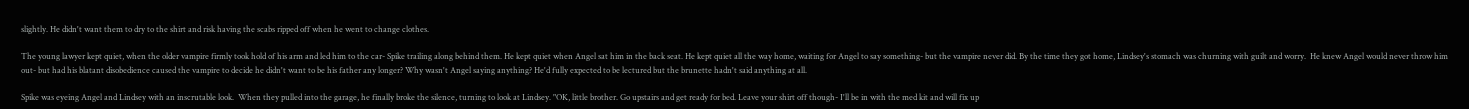slightly. He didn't want them to dry to the shirt and risk having the scabs ripped off when he went to change clothes.

The young lawyer kept quiet, when the older vampire firmly took hold of his arm and led him to the car- Spike trailing along behind them. He kept quiet when Angel sat him in the back seat. He kept quiet all the way home, waiting for Angel to say something- but the vampire never did. By the time they got home, Lindsey's stomach was churning with guilt and worry.  He knew Angel would never throw him out- but had his blatant disobedience caused the vampire to decide he didn't want to be his father any longer? Why wasn't Angel saying anything? He'd fully expected to be lectured but the brunette hadn't said anything at all.

Spike was eyeing Angel and Lindsey with an inscrutable look.  When they pulled into the garage, he finally broke the silence, turning to look at Lindsey. "OK, little brother. Go upstairs and get ready for bed. Leave your shirt off though- I'll be in with the med kit and will fix up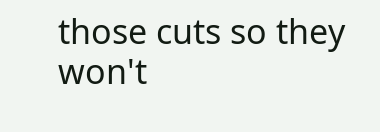those cuts so they won't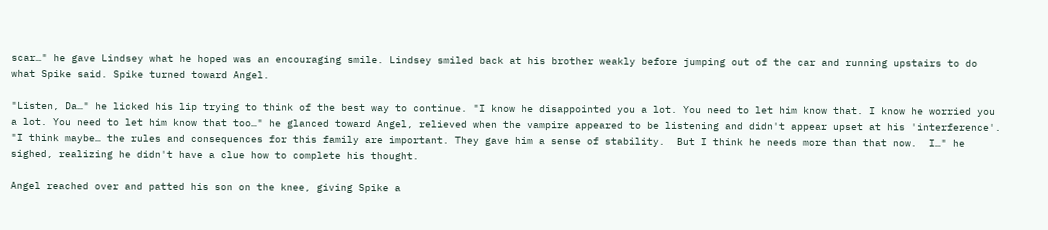scar…" he gave Lindsey what he hoped was an encouraging smile. Lindsey smiled back at his brother weakly before jumping out of the car and running upstairs to do what Spike said. Spike turned toward Angel.

"Listen, Da…" he licked his lip trying to think of the best way to continue. "I know he disappointed you a lot. You need to let him know that. I know he worried you a lot. You need to let him know that too…" he glanced toward Angel, relieved when the vampire appeared to be listening and didn't appear upset at his 'interference'.  "I think maybe… the rules and consequences for this family are important. They gave him a sense of stability.  But I think he needs more than that now.  I…" he sighed, realizing he didn't have a clue how to complete his thought.

Angel reached over and patted his son on the knee, giving Spike a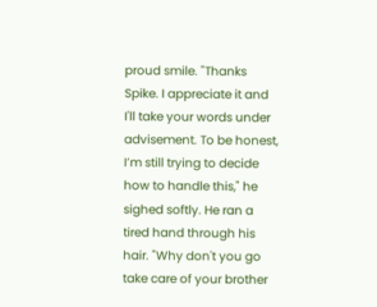proud smile. "Thanks Spike. I appreciate it and I'll take your words under advisement. To be honest, I’m still trying to decide how to handle this," he sighed softly. He ran a tired hand through his hair. "Why don't you go take care of your brother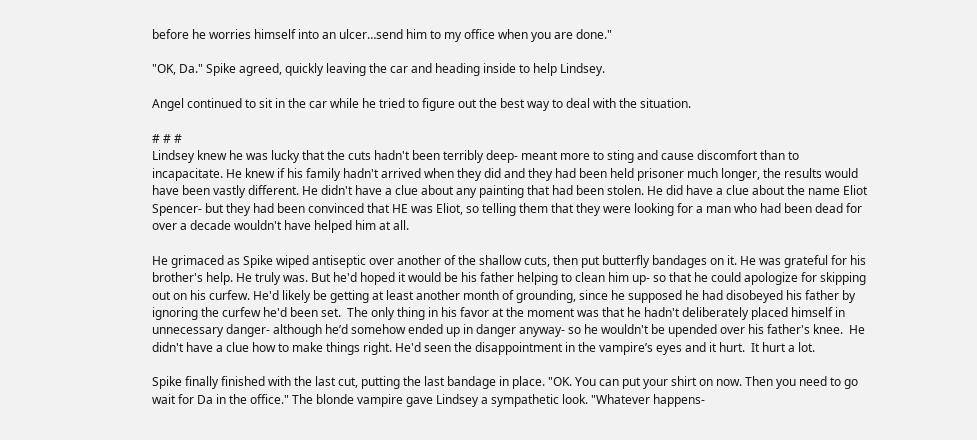before he worries himself into an ulcer…send him to my office when you are done."

"OK, Da." Spike agreed, quickly leaving the car and heading inside to help Lindsey.

Angel continued to sit in the car while he tried to figure out the best way to deal with the situation.

# # #
Lindsey knew he was lucky that the cuts hadn't been terribly deep- meant more to sting and cause discomfort than to incapacitate. He knew if his family hadn't arrived when they did and they had been held prisoner much longer, the results would have been vastly different. He didn't have a clue about any painting that had been stolen. He did have a clue about the name Eliot Spencer- but they had been convinced that HE was Eliot, so telling them that they were looking for a man who had been dead for over a decade wouldn't have helped him at all.

He grimaced as Spike wiped antiseptic over another of the shallow cuts, then put butterfly bandages on it. He was grateful for his brother's help. He truly was. But he'd hoped it would be his father helping to clean him up- so that he could apologize for skipping out on his curfew. He'd likely be getting at least another month of grounding, since he supposed he had disobeyed his father by ignoring the curfew he'd been set.  The only thing in his favor at the moment was that he hadn't deliberately placed himself in unnecessary danger- although he’d somehow ended up in danger anyway- so he wouldn't be upended over his father's knee.  He didn't have a clue how to make things right. He'd seen the disappointment in the vampire’s eyes and it hurt.  It hurt a lot.

Spike finally finished with the last cut, putting the last bandage in place. "OK. You can put your shirt on now. Then you need to go wait for Da in the office." The blonde vampire gave Lindsey a sympathetic look. "Whatever happens-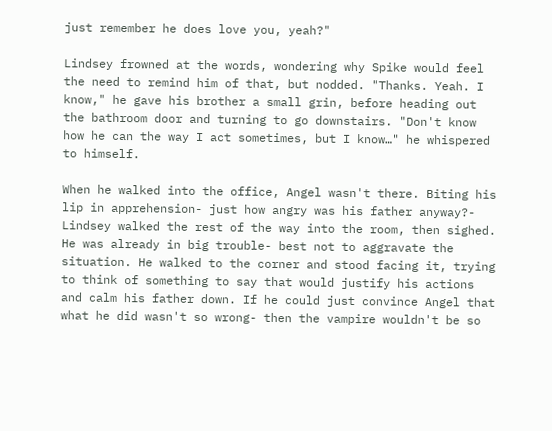just remember he does love you, yeah?"

Lindsey frowned at the words, wondering why Spike would feel the need to remind him of that, but nodded. "Thanks. Yeah. I know," he gave his brother a small grin, before heading out the bathroom door and turning to go downstairs. "Don't know how he can the way I act sometimes, but I know…" he whispered to himself.

When he walked into the office, Angel wasn't there. Biting his lip in apprehension- just how angry was his father anyway?- Lindsey walked the rest of the way into the room, then sighed. He was already in big trouble- best not to aggravate the situation. He walked to the corner and stood facing it, trying to think of something to say that would justify his actions and calm his father down. If he could just convince Angel that what he did wasn't so wrong- then the vampire wouldn't be so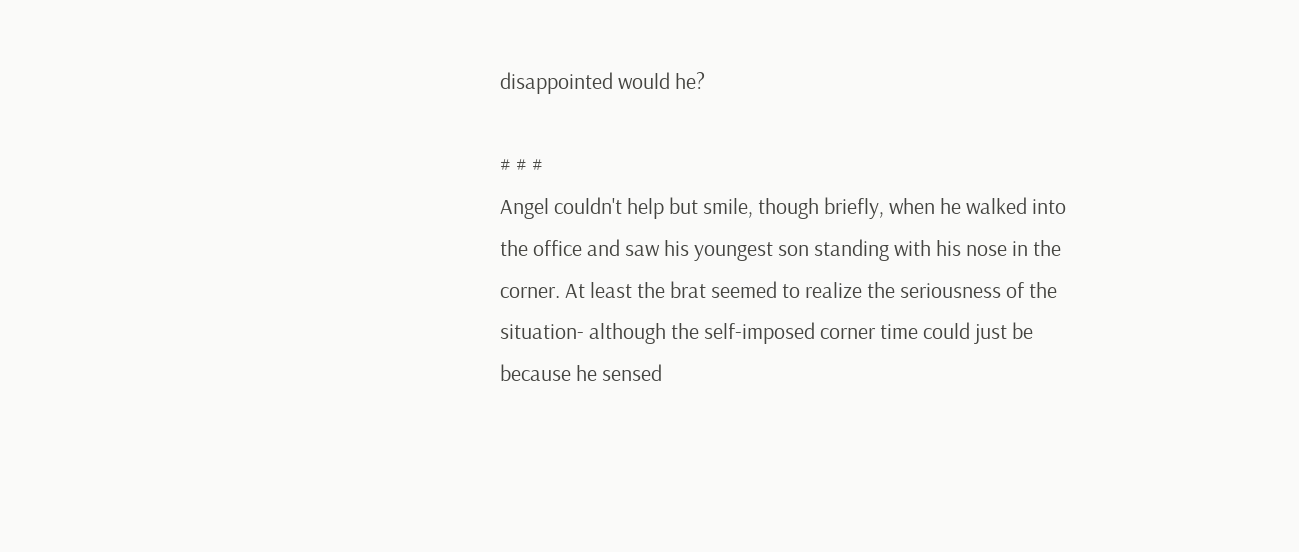disappointed would he?

# # #
Angel couldn't help but smile, though briefly, when he walked into the office and saw his youngest son standing with his nose in the corner. At least the brat seemed to realize the seriousness of the situation- although the self-imposed corner time could just be because he sensed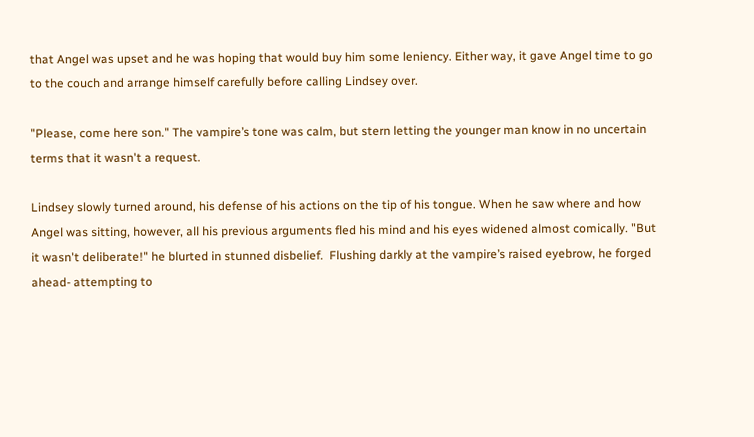that Angel was upset and he was hoping that would buy him some leniency. Either way, it gave Angel time to go to the couch and arrange himself carefully before calling Lindsey over.

"Please, come here son." The vampire’s tone was calm, but stern letting the younger man know in no uncertain terms that it wasn't a request.

Lindsey slowly turned around, his defense of his actions on the tip of his tongue. When he saw where and how Angel was sitting, however, all his previous arguments fled his mind and his eyes widened almost comically. "But it wasn't deliberate!" he blurted in stunned disbelief.  Flushing darkly at the vampire’s raised eyebrow, he forged ahead- attempting to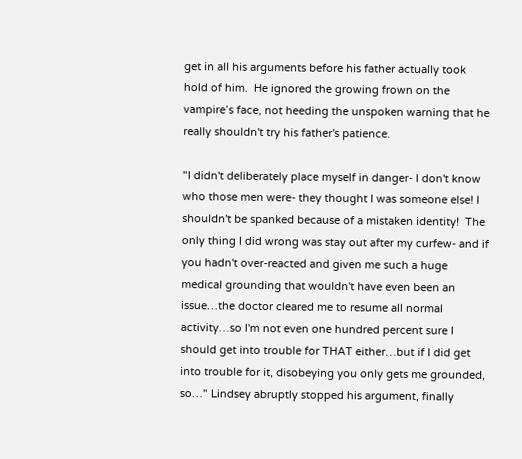get in all his arguments before his father actually took hold of him.  He ignored the growing frown on the vampire’s face, not heeding the unspoken warning that he really shouldn't try his father's patience.

"I didn't deliberately place myself in danger- I don't know who those men were- they thought I was someone else! I shouldn't be spanked because of a mistaken identity!  The only thing I did wrong was stay out after my curfew- and if you hadn't over-reacted and given me such a huge medical grounding that wouldn't have even been an issue…the doctor cleared me to resume all normal activity…so I'm not even one hundred percent sure I should get into trouble for THAT either…but if I did get into trouble for it, disobeying you only gets me grounded, so…" Lindsey abruptly stopped his argument, finally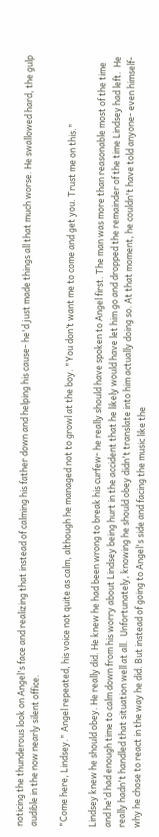noticing the thunderous look on Angel's face and realizing that instead of calming his father down and helping his cause- he'd just made things all that much worse. He swallowed hard, the gulp audible in the now nearly silent office.

"Come here, Lindsey." Angel repeated, his voice not quite as calm, although he managed not to growl at the boy. "You don’t want me to come and get you. Trust me on this."

Lindsey knew he should obey. He really did. He knew he had been wrong to break his curfew- he really should have spoken to Angel first. The man was more than reasonable most of the time and he'd had enough time to calm down from his worry about Lindsey being hurt in the accident that he likely would have let him go and dropped the remainder of the time Lindsey had left.  He really hadn't handled that situation well at all.  Unfortunately, knowing he should obey didn't translate into him actually doing so. At that moment, he couldn't have told anyone- even himself- why he chose to react in the way he did. But instead of going to Angel's side and facing the music like the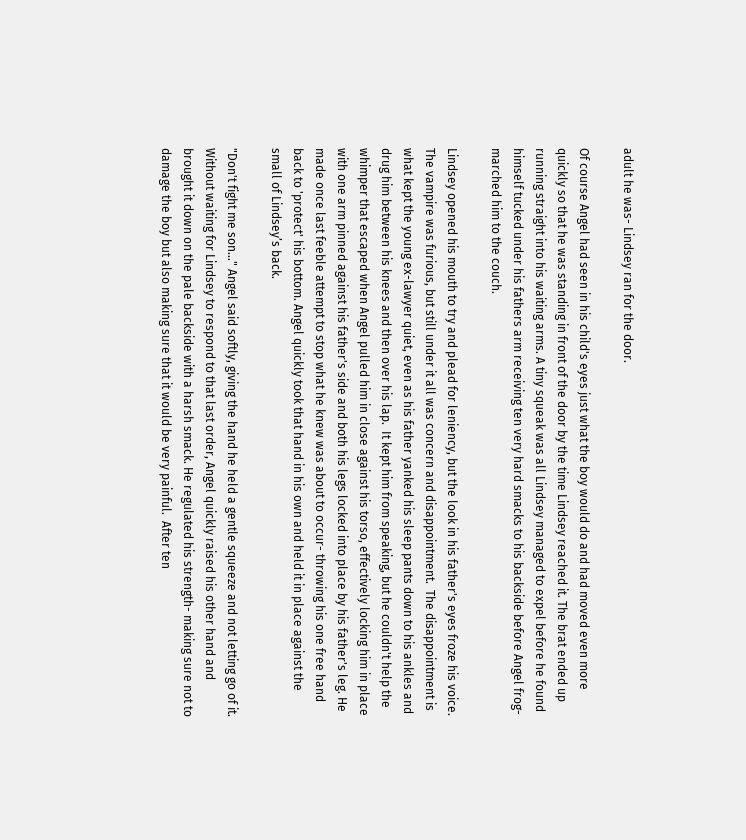adult he was- Lindsey ran for the door.

Of course Angel had seen in his child's eyes just what the boy would do and had moved even more quickly so that he was standing in front of the door by the time Lindsey reached it. The brat ended up running straight into his waiting arms. A tiny squeak was all Lindsey managed to expel before he found himself tucked under his fathers arm receiving ten very hard smacks to his backside before Angel frog-marched him to the couch.

Lindsey opened his mouth to try and plead for leniency, but the look in his father's eyes froze his voice. The vampire was furious, but still under it all was concern and disappointment.  The disappointment is what kept the young ex-lawyer quiet, even as his father yanked his sleep pants down to his ankles and drug him between his knees and then over his lap.  It kept him from speaking, but he couldn't help the whimper that escaped when Angel pulled him in close against his torso, effectively locking him in place with one arm pinned against his father's side and both his legs locked into place by his father's leg. He made once last feeble attempt to stop what he knew was about to occur- throwing his one free hand back to 'protect' his bottom. Angel quickly took that hand in his own and held it in place against the small of Lindsey’s back.

"Don't fight me son…" Angel said softly, giving the hand he held a gentle squeeze and not letting go of it. Without waiting for Lindsey to respond to that last order, Angel quickly raised his other hand and brought it down on the pale backside with a harsh smack. He regulated his strength- making sure not to damage the boy but also making sure that it would be very painful.  After ten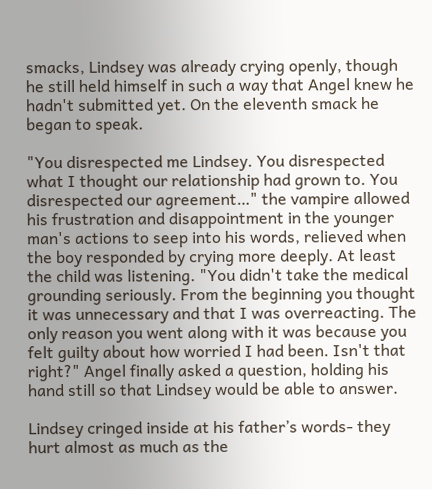smacks, Lindsey was already crying openly, though he still held himself in such a way that Angel knew he hadn't submitted yet. On the eleventh smack he began to speak.

"You disrespected me Lindsey. You disrespected what I thought our relationship had grown to. You disrespected our agreement…" the vampire allowed his frustration and disappointment in the younger man's actions to seep into his words, relieved when the boy responded by crying more deeply. At least the child was listening. "You didn't take the medical grounding seriously. From the beginning you thought it was unnecessary and that I was overreacting. The only reason you went along with it was because you felt guilty about how worried I had been. Isn't that right?" Angel finally asked a question, holding his hand still so that Lindsey would be able to answer.

Lindsey cringed inside at his father’s words- they hurt almost as much as the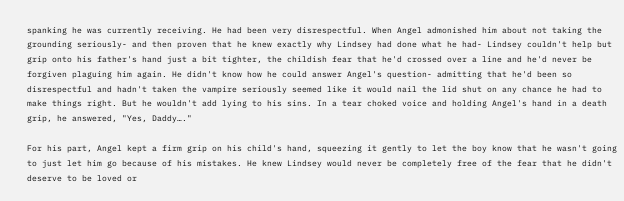spanking he was currently receiving. He had been very disrespectful. When Angel admonished him about not taking the grounding seriously- and then proven that he knew exactly why Lindsey had done what he had- Lindsey couldn't help but grip onto his father's hand just a bit tighter, the childish fear that he'd crossed over a line and he'd never be forgiven plaguing him again. He didn't know how he could answer Angel's question- admitting that he'd been so disrespectful and hadn't taken the vampire seriously seemed like it would nail the lid shut on any chance he had to make things right. But he wouldn't add lying to his sins. In a tear choked voice and holding Angel's hand in a death grip, he answered, "Yes, Daddy…."

For his part, Angel kept a firm grip on his child's hand, squeezing it gently to let the boy know that he wasn't going to just let him go because of his mistakes. He knew Lindsey would never be completely free of the fear that he didn't deserve to be loved or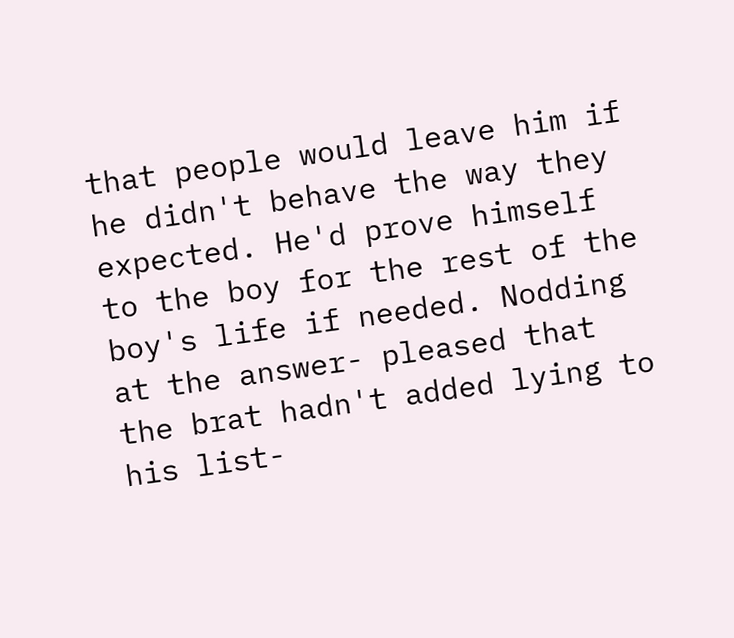that people would leave him if he didn't behave the way they expected. He'd prove himself to the boy for the rest of the boy's life if needed. Nodding at the answer- pleased that the brat hadn't added lying to his list-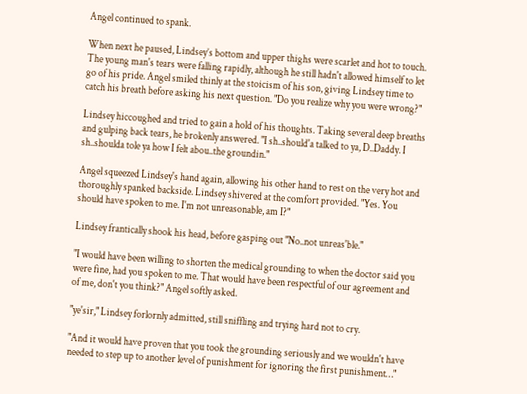Angel continued to spank.

When next he paused, Lindsey’s bottom and upper thighs were scarlet and hot to touch. The young man's tears were falling rapidly, although he still hadn't allowed himself to let go of his pride. Angel smiled thinly at the stoicism of his son, giving Lindsey time to catch his breath before asking his next question. "Do you realize why you were wrong?"

Lindsey hiccoughed and tried to gain a hold of his thoughts. Taking several deep breaths and gulping back tears, he brokenly answered. "I sh..should'a talked to ya, D..Daddy. I sh..shoulda tole ya how I felt abou..the groundin."

Angel squeezed Lindsey's hand again, allowing his other hand to rest on the very hot and thoroughly spanked backside. Lindsey shivered at the comfort provided. "Yes. You should have spoken to me. I'm not unreasonable, am I?"

Lindsey frantically shook his head, before gasping out "No..not unreas'ble."

"I would have been willing to shorten the medical grounding to when the doctor said you were fine, had you spoken to me. That would have been respectful of our agreement and of me, don't you think?" Angel softly asked.

"ye'sir," Lindsey forlornly admitted, still sniffling and trying hard not to cry.

"And it would have proven that you took the grounding seriously and we wouldn't have needed to step up to another level of punishment for ignoring the first punishment…"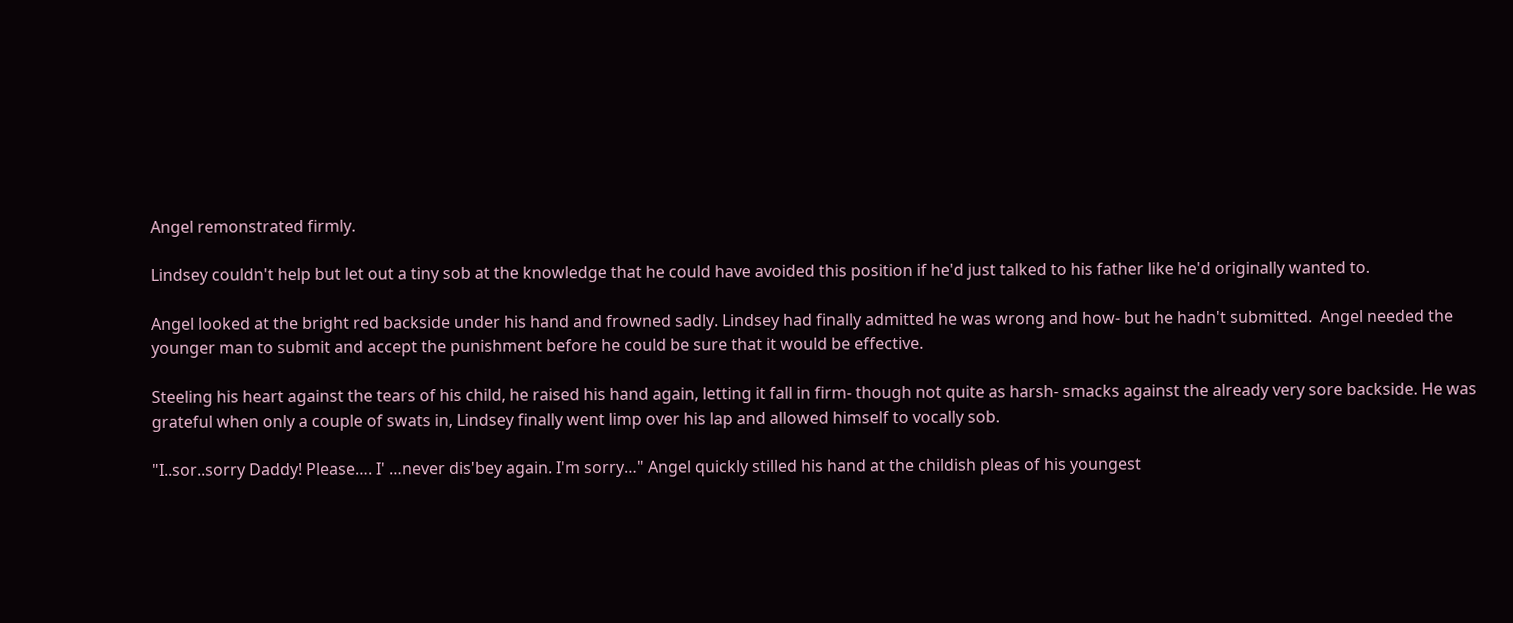Angel remonstrated firmly.

Lindsey couldn't help but let out a tiny sob at the knowledge that he could have avoided this position if he'd just talked to his father like he'd originally wanted to.

Angel looked at the bright red backside under his hand and frowned sadly. Lindsey had finally admitted he was wrong and how- but he hadn't submitted.  Angel needed the younger man to submit and accept the punishment before he could be sure that it would be effective.

Steeling his heart against the tears of his child, he raised his hand again, letting it fall in firm- though not quite as harsh- smacks against the already very sore backside. He was grateful when only a couple of swats in, Lindsey finally went limp over his lap and allowed himself to vocally sob.

"I..sor..sorry Daddy! Please…. I' …never dis'bey again. I'm sorry…" Angel quickly stilled his hand at the childish pleas of his youngest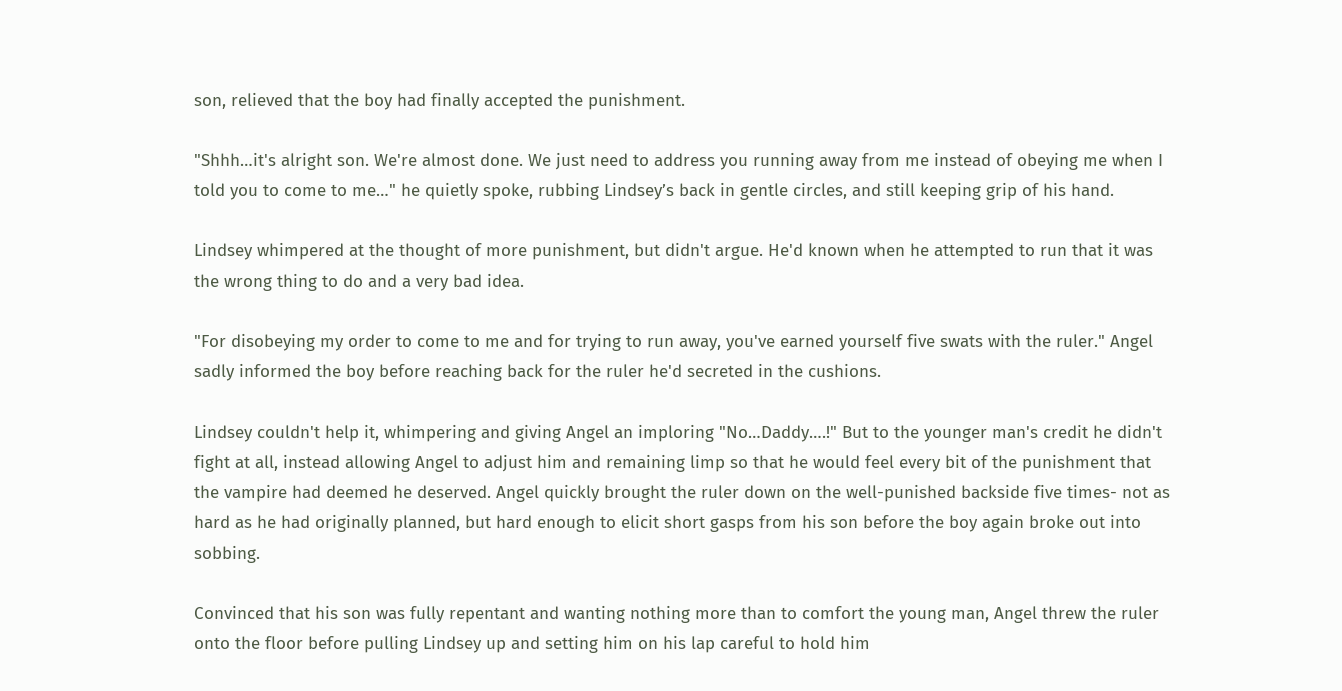son, relieved that the boy had finally accepted the punishment.

"Shhh…it's alright son. We're almost done. We just need to address you running away from me instead of obeying me when I told you to come to me…" he quietly spoke, rubbing Lindsey’s back in gentle circles, and still keeping grip of his hand.

Lindsey whimpered at the thought of more punishment, but didn't argue. He'd known when he attempted to run that it was the wrong thing to do and a very bad idea.

"For disobeying my order to come to me and for trying to run away, you've earned yourself five swats with the ruler." Angel sadly informed the boy before reaching back for the ruler he'd secreted in the cushions.

Lindsey couldn't help it, whimpering and giving Angel an imploring "No…Daddy….!" But to the younger man's credit he didn't fight at all, instead allowing Angel to adjust him and remaining limp so that he would feel every bit of the punishment that the vampire had deemed he deserved. Angel quickly brought the ruler down on the well-punished backside five times- not as hard as he had originally planned, but hard enough to elicit short gasps from his son before the boy again broke out into sobbing.

Convinced that his son was fully repentant and wanting nothing more than to comfort the young man, Angel threw the ruler onto the floor before pulling Lindsey up and setting him on his lap careful to hold him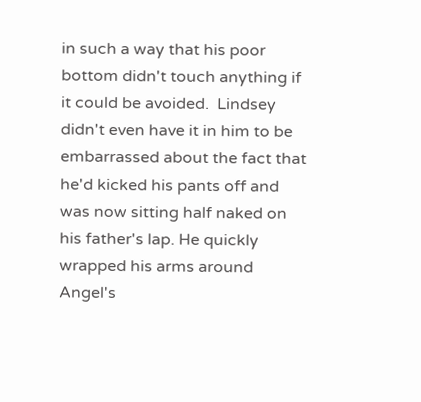in such a way that his poor bottom didn't touch anything if it could be avoided.  Lindsey didn't even have it in him to be embarrassed about the fact that he'd kicked his pants off and was now sitting half naked on his father's lap. He quickly wrapped his arms around Angel's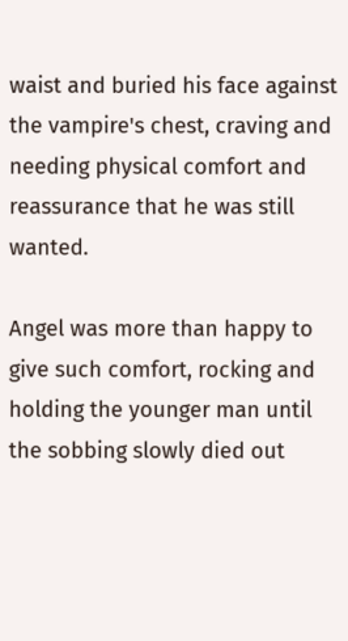waist and buried his face against the vampire's chest, craving and needing physical comfort and reassurance that he was still wanted.

Angel was more than happy to give such comfort, rocking and holding the younger man until the sobbing slowly died out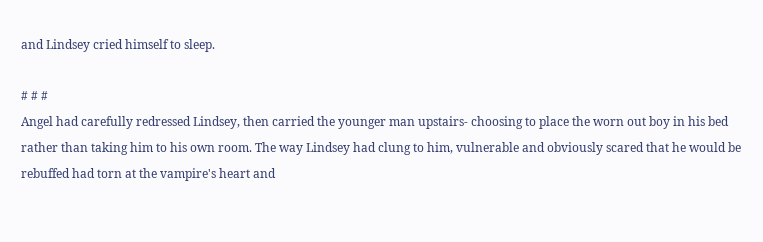and Lindsey cried himself to sleep.

# # #
Angel had carefully redressed Lindsey, then carried the younger man upstairs- choosing to place the worn out boy in his bed rather than taking him to his own room. The way Lindsey had clung to him, vulnerable and obviously scared that he would be rebuffed had torn at the vampire's heart and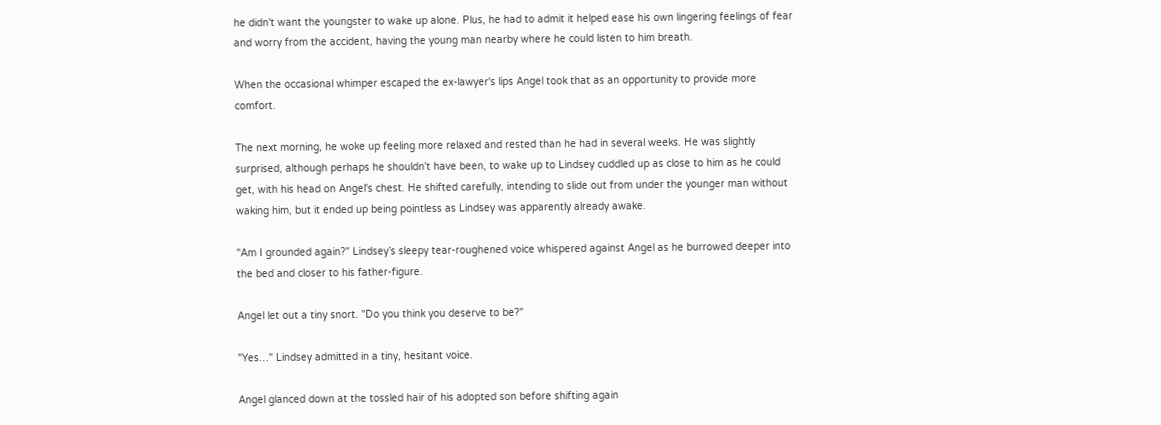he didn't want the youngster to wake up alone. Plus, he had to admit it helped ease his own lingering feelings of fear and worry from the accident, having the young man nearby where he could listen to him breath.

When the occasional whimper escaped the ex-lawyer's lips Angel took that as an opportunity to provide more comfort.

The next morning, he woke up feeling more relaxed and rested than he had in several weeks. He was slightly surprised, although perhaps he shouldn't have been, to wake up to Lindsey cuddled up as close to him as he could get, with his head on Angel's chest. He shifted carefully, intending to slide out from under the younger man without waking him, but it ended up being pointless as Lindsey was apparently already awake.

"Am I grounded again?" Lindsey’s sleepy tear-roughened voice whispered against Angel as he burrowed deeper into the bed and closer to his father-figure.

Angel let out a tiny snort. "Do you think you deserve to be?"

"Yes…" Lindsey admitted in a tiny, hesitant voice.

Angel glanced down at the tossled hair of his adopted son before shifting again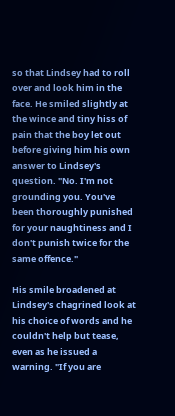so that Lindsey had to roll over and look him in the face. He smiled slightly at the wince and tiny hiss of pain that the boy let out before giving him his own answer to Lindsey's question. "No. I'm not grounding you. You've been thoroughly punished for your naughtiness and I don't punish twice for the same offence."

His smile broadened at Lindsey's chagrined look at his choice of words and he couldn't help but tease, even as he issued a warning. "If you are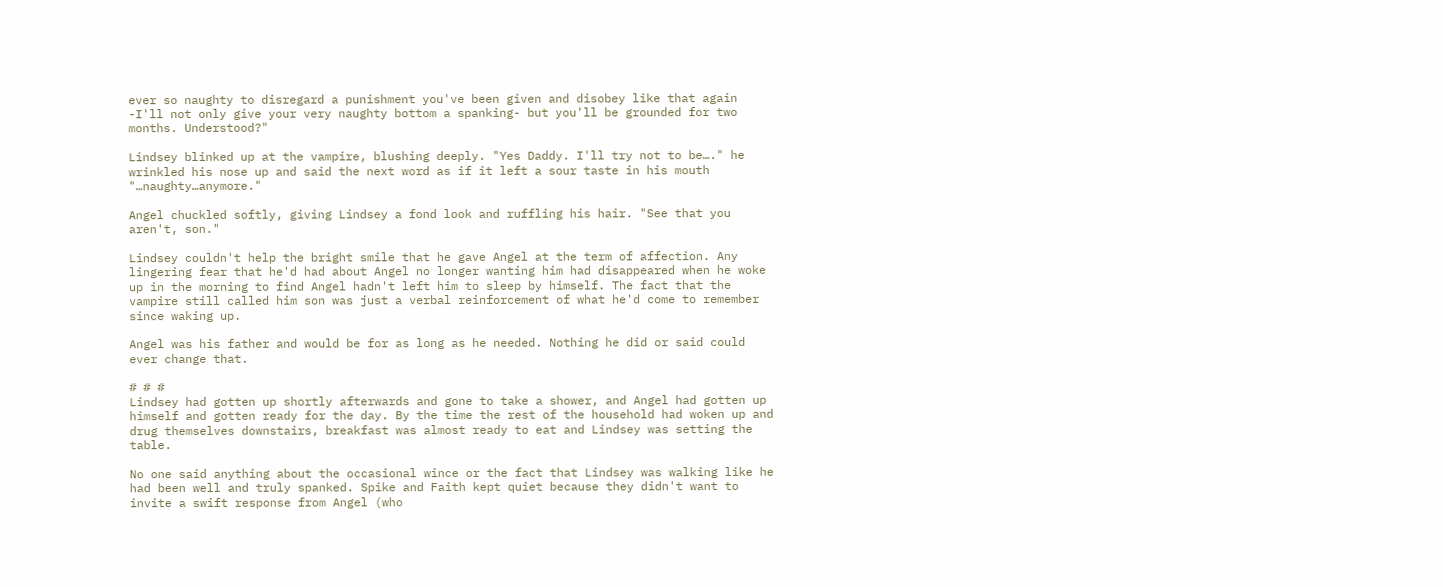ever so naughty to disregard a punishment you've been given and disobey like that again -I'll not only give your very naughty bottom a spanking- but you'll be grounded for two months. Understood?"

Lindsey blinked up at the vampire, blushing deeply. "Yes Daddy. I'll try not to be…." he wrinkled his nose up and said the next word as if it left a sour taste in his mouth "…naughty…anymore."

Angel chuckled softly, giving Lindsey a fond look and ruffling his hair. "See that you aren't, son."

Lindsey couldn't help the bright smile that he gave Angel at the term of affection. Any lingering fear that he'd had about Angel no longer wanting him had disappeared when he woke up in the morning to find Angel hadn't left him to sleep by himself. The fact that the vampire still called him son was just a verbal reinforcement of what he'd come to remember since waking up.

Angel was his father and would be for as long as he needed. Nothing he did or said could ever change that.

# # #
Lindsey had gotten up shortly afterwards and gone to take a shower, and Angel had gotten up himself and gotten ready for the day. By the time the rest of the household had woken up and drug themselves downstairs, breakfast was almost ready to eat and Lindsey was setting the table.

No one said anything about the occasional wince or the fact that Lindsey was walking like he had been well and truly spanked. Spike and Faith kept quiet because they didn't want to invite a swift response from Angel (who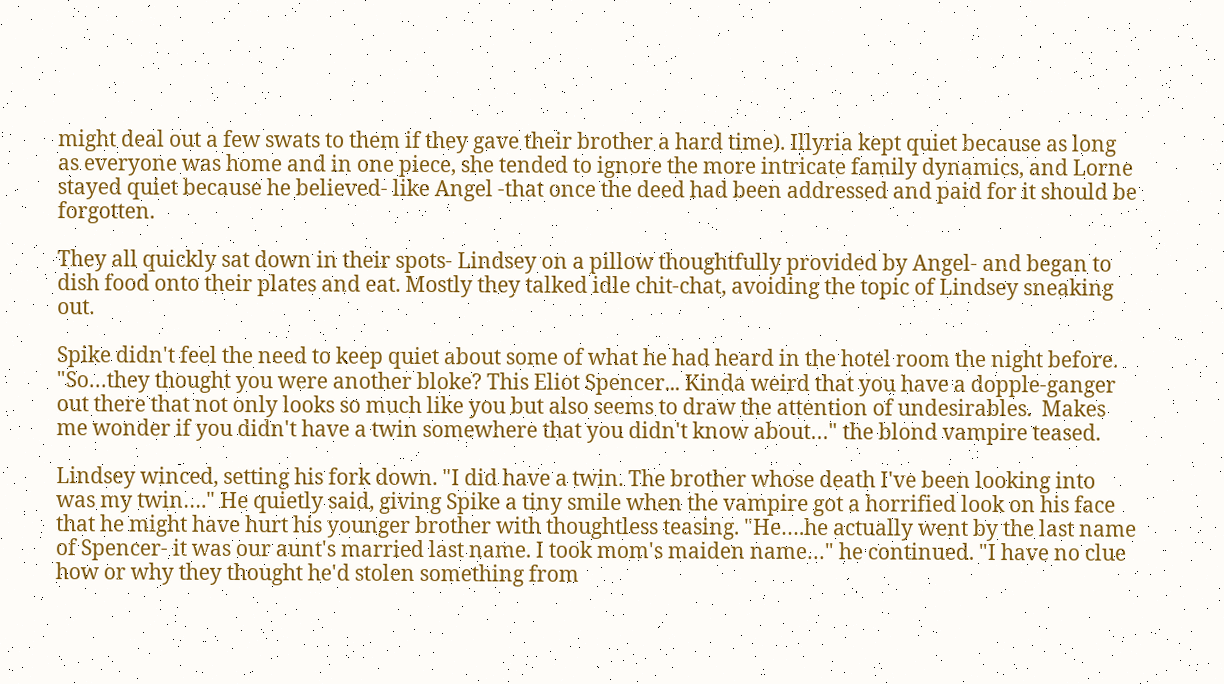might deal out a few swats to them if they gave their brother a hard time). Illyria kept quiet because as long as everyone was home and in one piece, she tended to ignore the more intricate family dynamics, and Lorne stayed quiet because he believed- like Angel -that once the deed had been addressed and paid for it should be forgotten.

They all quickly sat down in their spots- Lindsey on a pillow thoughtfully provided by Angel- and began to dish food onto their plates and eat. Mostly they talked idle chit-chat, avoiding the topic of Lindsey sneaking out.

Spike didn't feel the need to keep quiet about some of what he had heard in the hotel room the night before. "So…they thought you were another bloke? This Eliot Spencer... Kinda weird that you have a dopple-ganger out there that not only looks so much like you but also seems to draw the attention of undesirables.  Makes me wonder if you didn't have a twin somewhere that you didn't know about…" the blond vampire teased.

Lindsey winced, setting his fork down. "I did have a twin. The brother whose death I've been looking into was my twin…." He quietly said, giving Spike a tiny smile when the vampire got a horrified look on his face that he might have hurt his younger brother with thoughtless teasing. "He….he actually went by the last name of Spencer- it was our aunt's married last name. I took mom's maiden name…" he continued. "I have no clue how or why they thought he'd stolen something from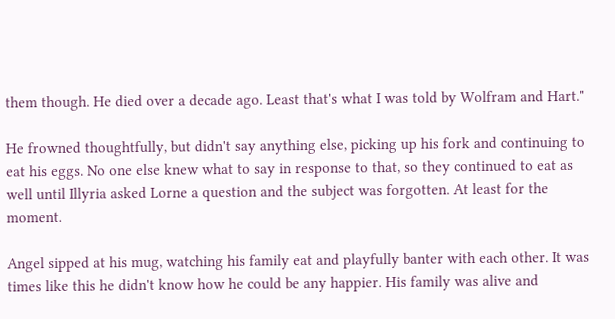them though. He died over a decade ago. Least that's what I was told by Wolfram and Hart."

He frowned thoughtfully, but didn't say anything else, picking up his fork and continuing to eat his eggs. No one else knew what to say in response to that, so they continued to eat as well until Illyria asked Lorne a question and the subject was forgotten. At least for the moment.

Angel sipped at his mug, watching his family eat and playfully banter with each other. It was times like this he didn't know how he could be any happier. His family was alive and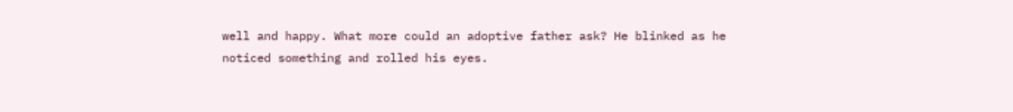well and happy. What more could an adoptive father ask? He blinked as he noticed something and rolled his eyes.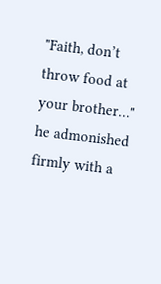"Faith, don’t throw food at your brother…" he admonished firmly with a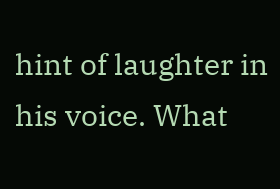hint of laughter in his voice. What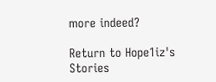more indeed?

Return to Hope1iz's Stories